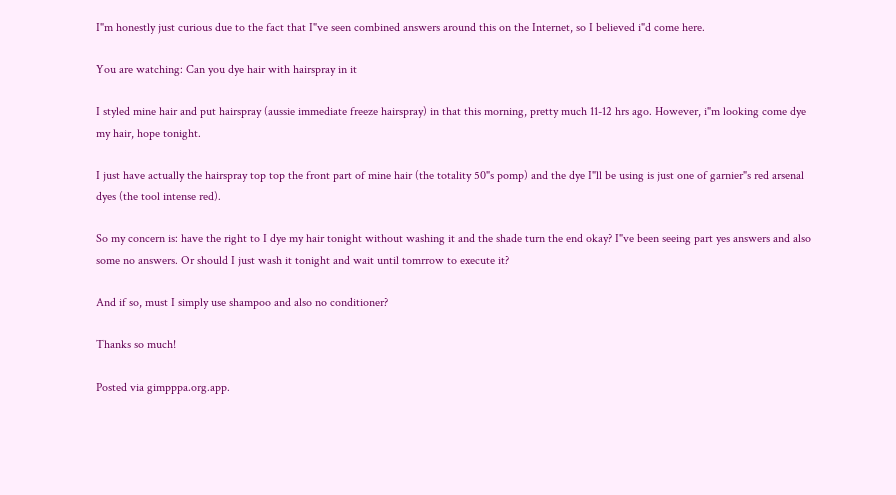I"m honestly just curious due to the fact that I"ve seen combined answers around this on the Internet, so I believed i"d come here.

You are watching: Can you dye hair with hairspray in it

I styled mine hair and put hairspray (aussie immediate freeze hairspray) in that this morning, pretty much 11-12 hrs ago. However, i"m looking come dye my hair, hope tonight.

I just have actually the hairspray top top the front part of mine hair (the totality 50"s pomp) and the dye I"ll be using is just one of garnier"s red arsenal dyes (the tool intense red).

So my concern is: have the right to I dye my hair tonight without washing it and the shade turn the end okay? I"ve been seeing part yes answers and also some no answers. Or should I just wash it tonight and wait until tomrrow to execute it?

And if so, must I simply use shampoo and also no conditioner?

Thanks so much!

Posted via gimpppa.org.app.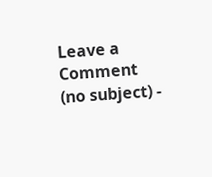Leave a Comment
(no subject) -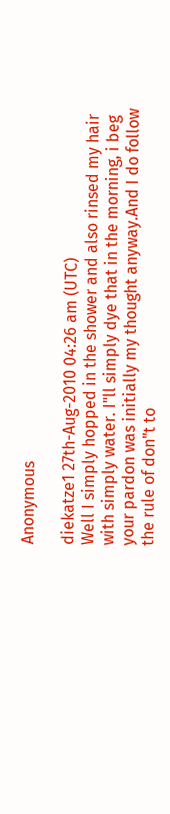Anonymous

diekatze1 27th-Aug-2010 04:26 am (UTC)
Well I simply hopped in the shower and also rinsed my hair with simply water. I"ll simply dye that in the morning, i beg your pardon was initially my thought anyway.And I do follow the rule of don"t to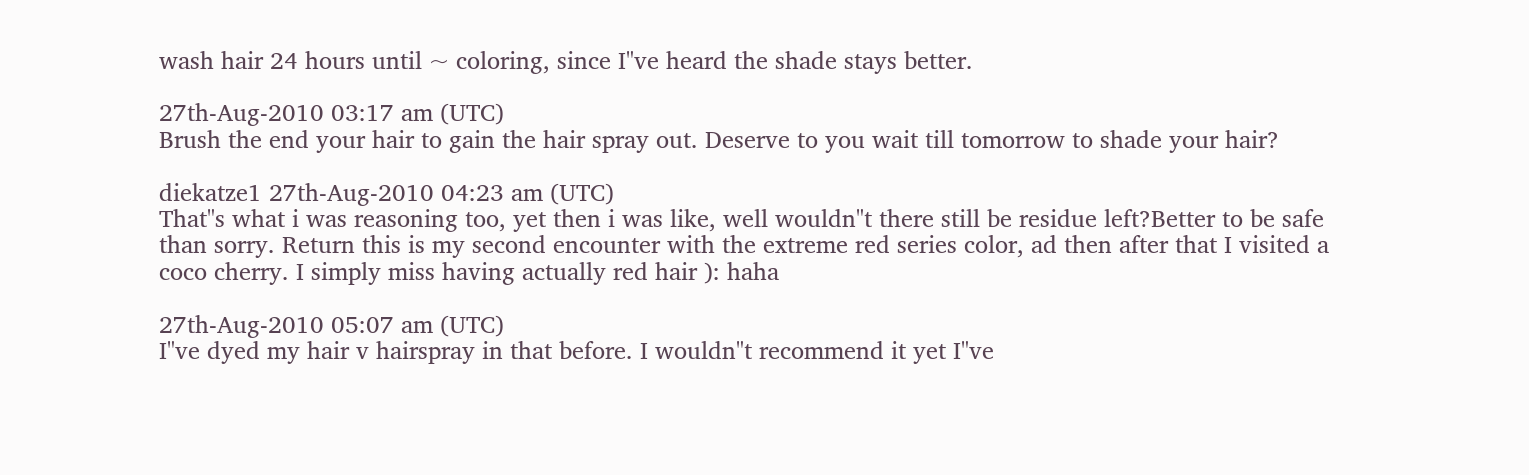wash hair 24 hours until ~ coloring, since I"ve heard the shade stays better.

27th-Aug-2010 03:17 am (UTC)
Brush the end your hair to gain the hair spray out. Deserve to you wait till tomorrow to shade your hair?

diekatze1 27th-Aug-2010 04:23 am (UTC)
That"s what i was reasoning too, yet then i was like, well wouldn"t there still be residue left?Better to be safe than sorry. Return this is my second encounter with the extreme red series color, ad then after that I visited a coco cherry. I simply miss having actually red hair ): haha

27th-Aug-2010 05:07 am (UTC)
I"ve dyed my hair v hairspray in that before. I wouldn"t recommend it yet I"ve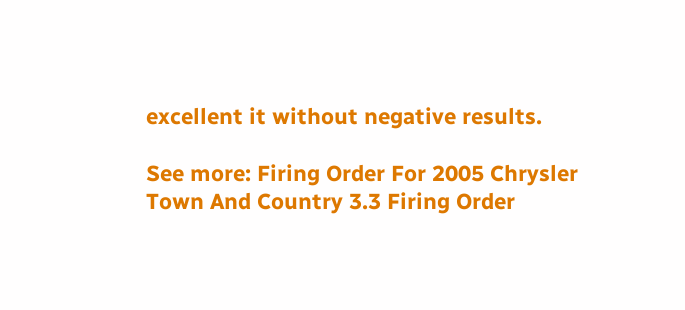excellent it without negative results.

See more: Firing Order For 2005 Chrysler Town And Country 3.3 Firing Order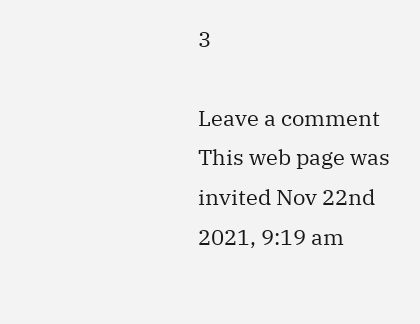3

Leave a comment
This web page was invited Nov 22nd 2021, 9:19 am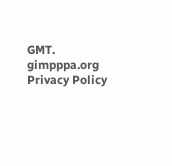GMT.
gimpppa.org Privacy Policy